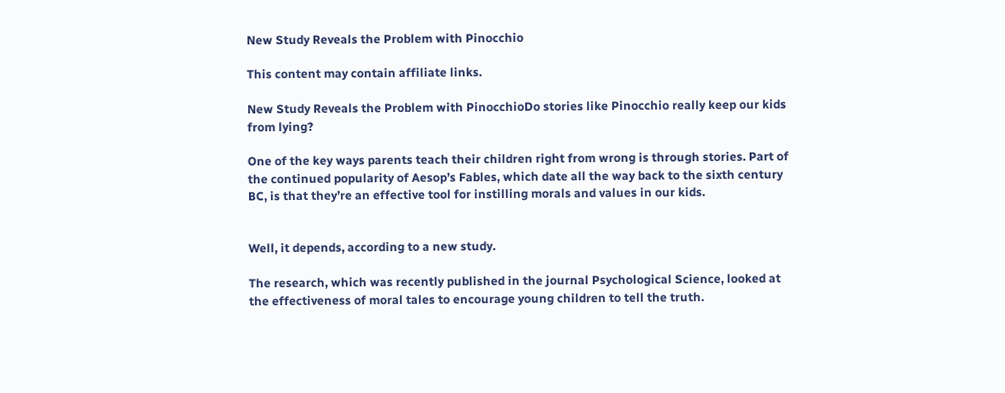New Study Reveals the Problem with Pinocchio

This content may contain affiliate links.

New Study Reveals the Problem with PinocchioDo stories like Pinocchio really keep our kids from lying?

One of the key ways parents teach their children right from wrong is through stories. Part of the continued popularity of Aesop’s Fables, which date all the way back to the sixth century BC, is that they’re an effective tool for instilling morals and values in our kids.


Well, it depends, according to a new study.

The research, which was recently published in the journal Psychological Science, looked at the effectiveness of moral tales to encourage young children to tell the truth.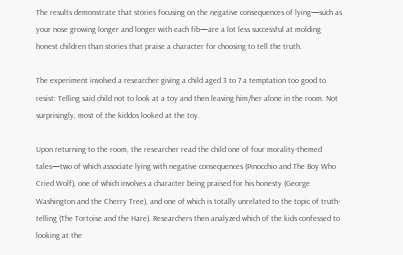The results demonstrate that stories focusing on the negative consequences of lying—such as your nose growing longer and longer with each fib—are a lot less successful at molding honest children than stories that praise a character for choosing to tell the truth.

The experiment involved a researcher giving a child aged 3 to 7 a temptation too good to resist: Telling said child not to look at a toy and then leaving him/her alone in the room. Not surprisingly, most of the kiddos looked at the toy.

Upon returning to the room, the researcher read the child one of four morality-themed tales—two of which associate lying with negative consequences (Pinocchio and The Boy Who Cried Wolf), one of which involves a character being praised for his honesty (George Washington and the Cherry Tree), and one of which is totally unrelated to the topic of truth-telling (The Tortoise and the Hare). Researchers then analyzed which of the kids confessed to looking at the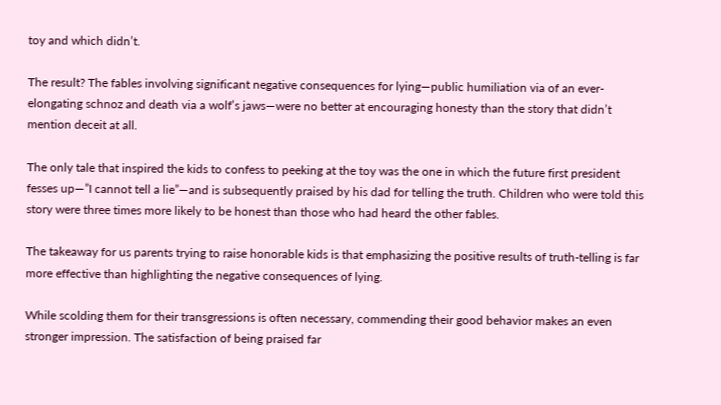toy and which didn’t.

The result? The fables involving significant negative consequences for lying—public humiliation via of an ever-elongating schnoz and death via a wolf’s jaws—were no better at encouraging honesty than the story that didn’t mention deceit at all.

The only tale that inspired the kids to confess to peeking at the toy was the one in which the future first president fesses up—”I cannot tell a lie”—and is subsequently praised by his dad for telling the truth. Children who were told this story were three times more likely to be honest than those who had heard the other fables.

The takeaway for us parents trying to raise honorable kids is that emphasizing the positive results of truth-telling is far more effective than highlighting the negative consequences of lying.

While scolding them for their transgressions is often necessary, commending their good behavior makes an even stronger impression. The satisfaction of being praised far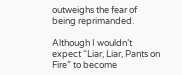outweighs the fear of being reprimanded.

Although I wouldn’t expect “Liar, Liar, Pants on Fire” to become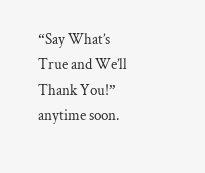“Say What’s True and We’ll Thank You!” anytime soon.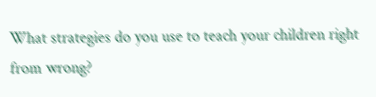What strategies do you use to teach your children right from wrong?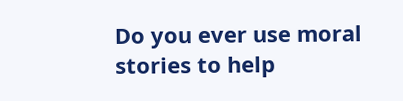Do you ever use moral stories to help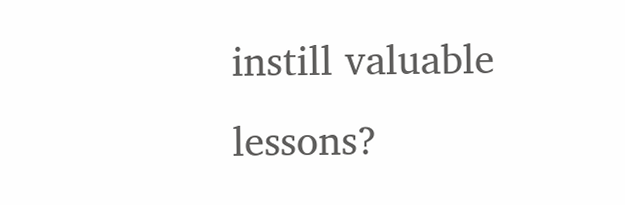instill valuable lessons?